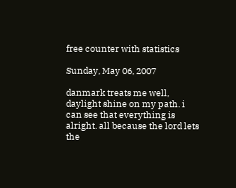free counter with statistics

Sunday, May 06, 2007

danmark treats me well, daylight shine on my path. i can see that everything is alright. all because the lord lets the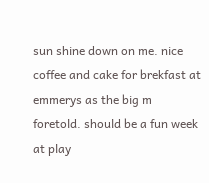sun shine down on me. nice coffee and cake for brekfast at emmerys as the big m foretold. should be a fun week at play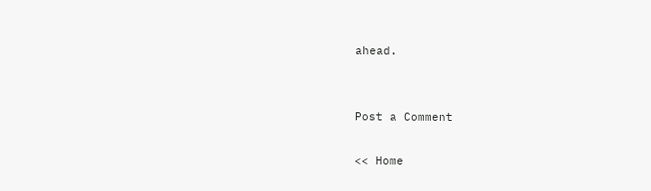ahead.


Post a Comment

<< Home